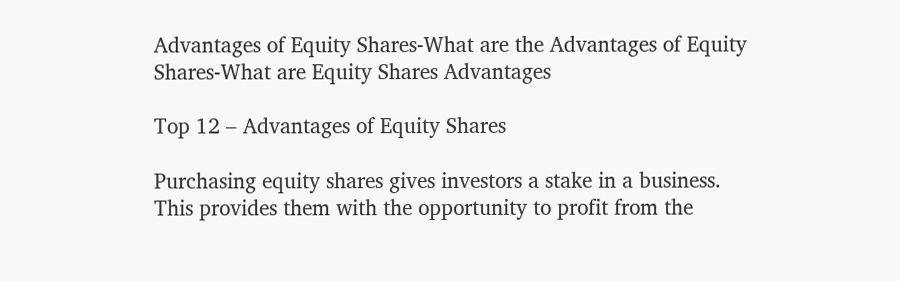Advantages of Equity Shares-What are the Advantages of Equity Shares-What are Equity Shares Advantages

Top 12 – Advantages of Equity Shares

Purchasing equity shares gives investors a stake in a business. This provides them with the opportunity to profit from the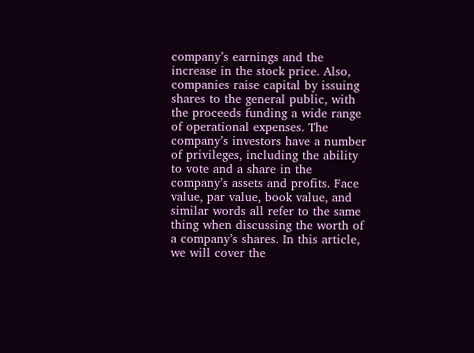company’s earnings and the increase in the stock price. Also, companies raise capital by issuing shares to the general public, with the proceeds funding a wide range of operational expenses. The company’s investors have a number of privileges, including the ability to vote and a share in the company’s assets and profits. Face value, par value, book value, and similar words all refer to the same thing when discussing the worth of a company’s shares. In this article, we will cover the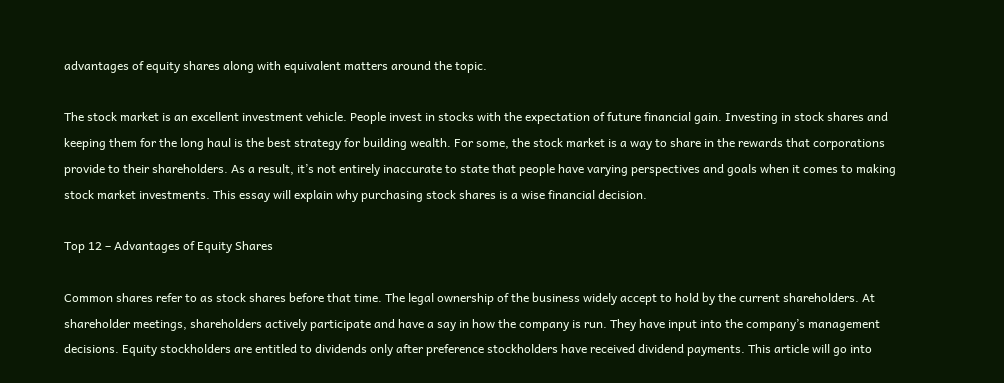advantages of equity shares along with equivalent matters around the topic.

The stock market is an excellent investment vehicle. People invest in stocks with the expectation of future financial gain. Investing in stock shares and keeping them for the long haul is the best strategy for building wealth. For some, the stock market is a way to share in the rewards that corporations provide to their shareholders. As a result, it’s not entirely inaccurate to state that people have varying perspectives and goals when it comes to making stock market investments. This essay will explain why purchasing stock shares is a wise financial decision.

Top 12 – Advantages of Equity Shares

Common shares refer to as stock shares before that time. The legal ownership of the business widely accept to hold by the current shareholders. At shareholder meetings, shareholders actively participate and have a say in how the company is run. They have input into the company’s management decisions. Equity stockholders are entitled to dividends only after preference stockholders have received dividend payments. This article will go into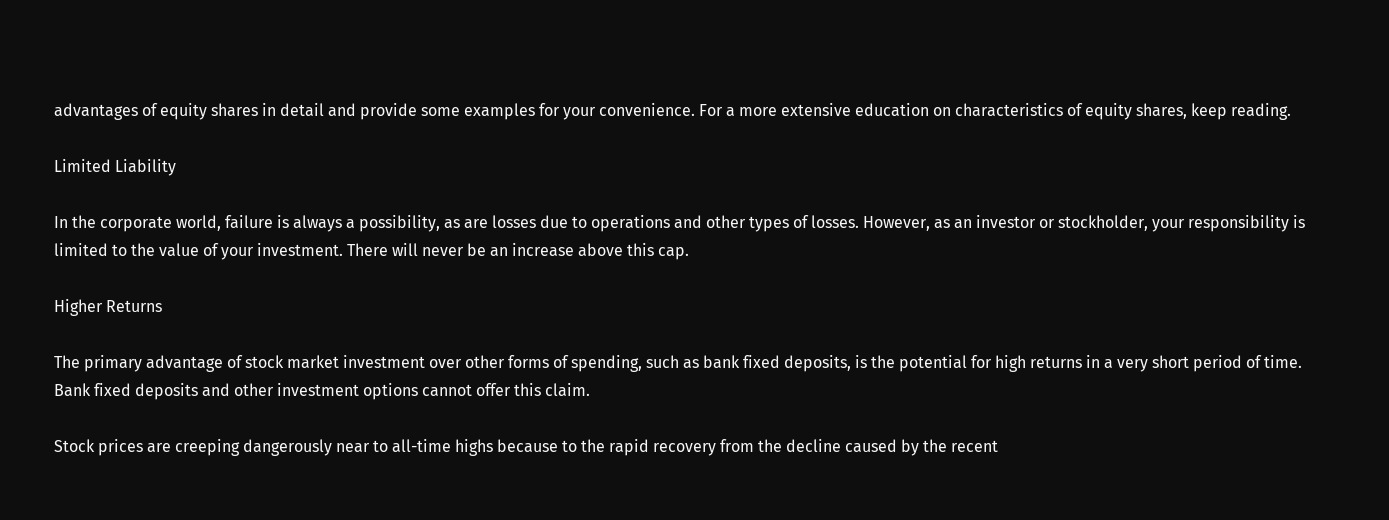advantages of equity shares in detail and provide some examples for your convenience. For a more extensive education on characteristics of equity shares, keep reading.

Limited Liability

In the corporate world, failure is always a possibility, as are losses due to operations and other types of losses. However, as an investor or stockholder, your responsibility is limited to the value of your investment. There will never be an increase above this cap.

Higher Returns

The primary advantage of stock market investment over other forms of spending, such as bank fixed deposits, is the potential for high returns in a very short period of time. Bank fixed deposits and other investment options cannot offer this claim.

Stock prices are creeping dangerously near to all-time highs because to the rapid recovery from the decline caused by the recent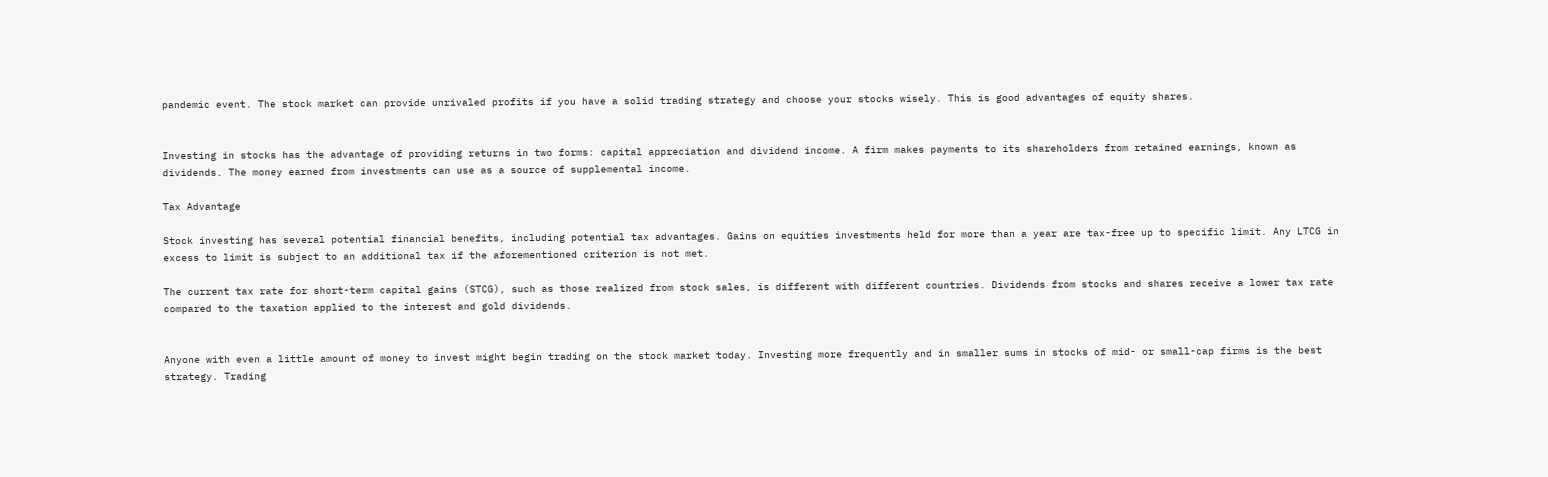pandemic event. The stock market can provide unrivaled profits if you have a solid trading strategy and choose your stocks wisely. This is good advantages of equity shares.


Investing in stocks has the advantage of providing returns in two forms: capital appreciation and dividend income. A firm makes payments to its shareholders from retained earnings, known as dividends. The money earned from investments can use as a source of supplemental income.

Tax Advantage

Stock investing has several potential financial benefits, including potential tax advantages. Gains on equities investments held for more than a year are tax-free up to specific limit. Any LTCG in excess to limit is subject to an additional tax if the aforementioned criterion is not met.

The current tax rate for short-term capital gains (STCG), such as those realized from stock sales, is different with different countries. Dividends from stocks and shares receive a lower tax rate compared to the taxation applied to the interest and gold dividends.


Anyone with even a little amount of money to invest might begin trading on the stock market today. Investing more frequently and in smaller sums in stocks of mid- or small-cap firms is the best strategy. Trading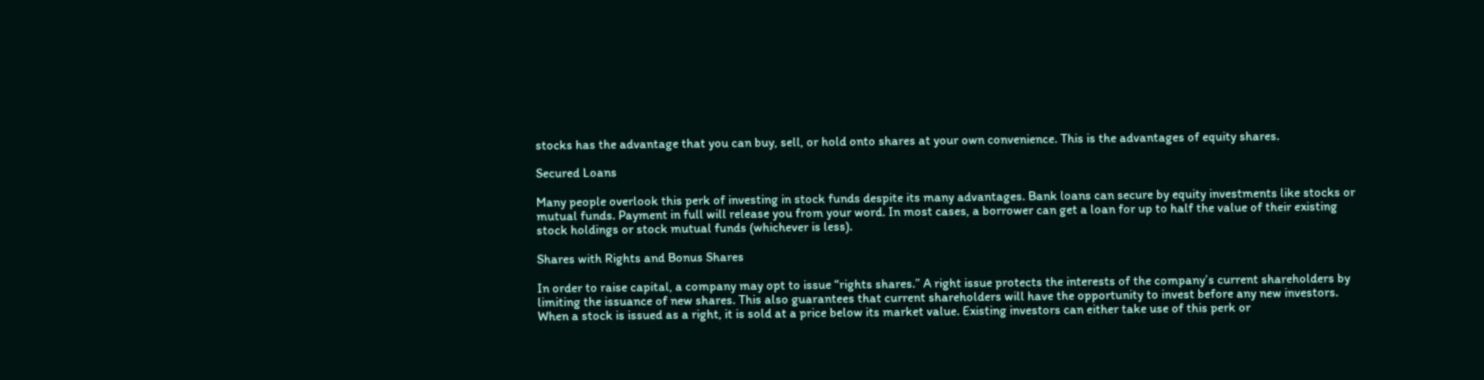stocks has the advantage that you can buy, sell, or hold onto shares at your own convenience. This is the advantages of equity shares.

Secured Loans

Many people overlook this perk of investing in stock funds despite its many advantages. Bank loans can secure by equity investments like stocks or mutual funds. Payment in full will release you from your word. In most cases, a borrower can get a loan for up to half the value of their existing stock holdings or stock mutual funds (whichever is less).

Shares with Rights and Bonus Shares

In order to raise capital, a company may opt to issue “rights shares.” A right issue protects the interests of the company’s current shareholders by limiting the issuance of new shares. This also guarantees that current shareholders will have the opportunity to invest before any new investors. When a stock is issued as a right, it is sold at a price below its market value. Existing investors can either take use of this perk or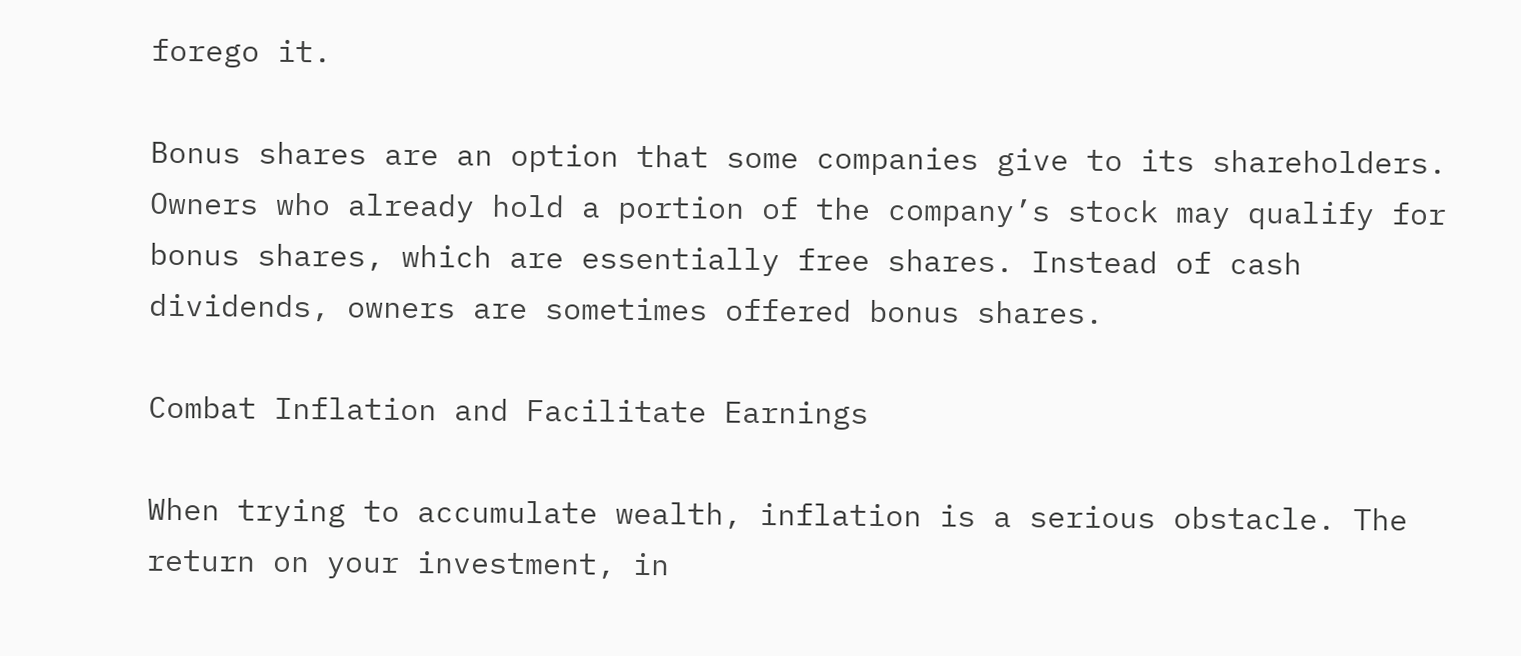forego it.

Bonus shares are an option that some companies give to its shareholders. Owners who already hold a portion of the company’s stock may qualify for bonus shares, which are essentially free shares. Instead of cash dividends, owners are sometimes offered bonus shares.

Combat Inflation and Facilitate Earnings

When trying to accumulate wealth, inflation is a serious obstacle. The return on your investment, in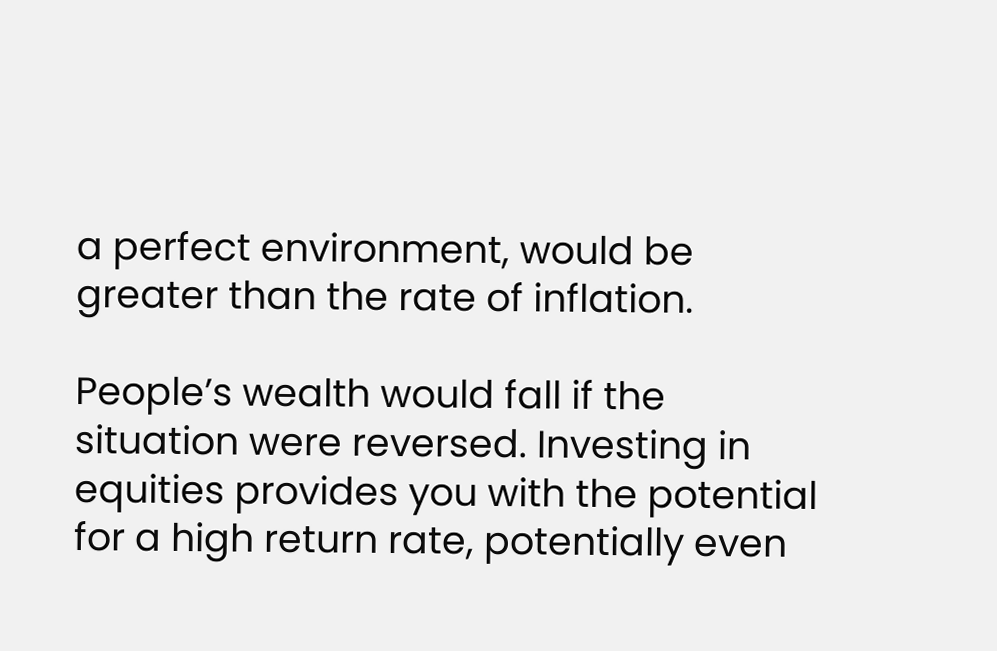a perfect environment, would be greater than the rate of inflation.

People’s wealth would fall if the situation were reversed. Investing in equities provides you with the potential for a high return rate, potentially even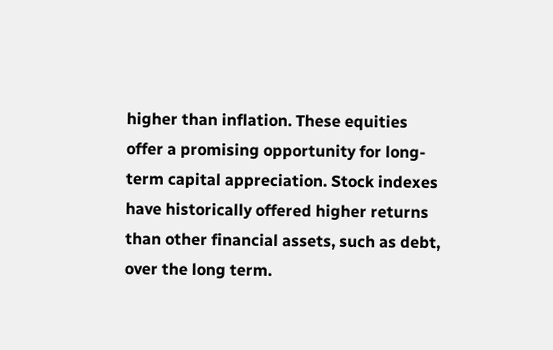higher than inflation. These equities offer a promising opportunity for long-term capital appreciation. Stock indexes have historically offered higher returns than other financial assets, such as debt, over the long term.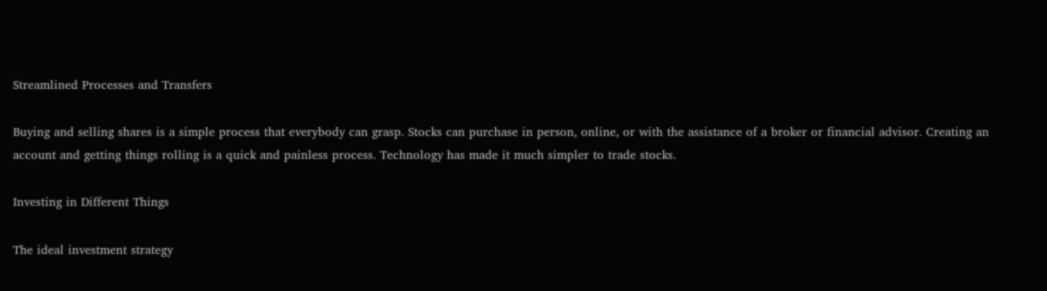Streamlined Processes and Transfers

Buying and selling shares is a simple process that everybody can grasp. Stocks can purchase in person, online, or with the assistance of a broker or financial advisor. Creating an account and getting things rolling is a quick and painless process. Technology has made it much simpler to trade stocks.

Investing in Different Things

The ideal investment strategy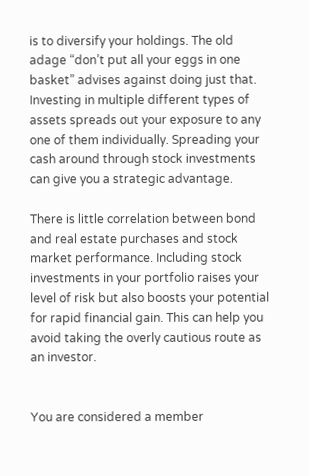is to diversify your holdings. The old adage “don’t put all your eggs in one basket” advises against doing just that. Investing in multiple different types of assets spreads out your exposure to any one of them individually. Spreading your cash around through stock investments can give you a strategic advantage.

There is little correlation between bond and real estate purchases and stock market performance. Including stock investments in your portfolio raises your level of risk but also boosts your potential for rapid financial gain. This can help you avoid taking the overly cautious route as an investor.


You are considered a member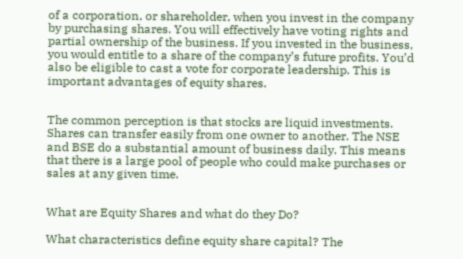of a corporation, or shareholder, when you invest in the company by purchasing shares. You will effectively have voting rights and partial ownership of the business. If you invested in the business, you would entitle to a share of the company’s future profits. You’d also be eligible to cast a vote for corporate leadership. This is important advantages of equity shares.


The common perception is that stocks are liquid investments. Shares can transfer easily from one owner to another. The NSE and BSE do a substantial amount of business daily. This means that there is a large pool of people who could make purchases or sales at any given time.


What are Equity Shares and what do they Do?

What characteristics define equity share capital? The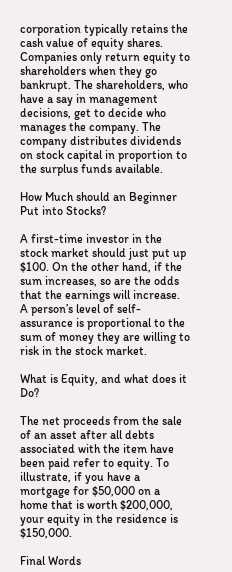corporation typically retains the cash value of equity shares. Companies only return equity to shareholders when they go bankrupt. The shareholders, who have a say in management decisions, get to decide who manages the company. The company distributes dividends on stock capital in proportion to the surplus funds available.

How Much should an Beginner Put into Stocks?

A first-time investor in the stock market should just put up $100. On the other hand, if the sum increases, so are the odds that the earnings will increase. A person’s level of self-assurance is proportional to the sum of money they are willing to risk in the stock market.

What is Equity, and what does it Do?

The net proceeds from the sale of an asset after all debts associated with the item have been paid refer to equity. To illustrate, if you have a mortgage for $50,000 on a home that is worth $200,000, your equity in the residence is $150,000.

Final Words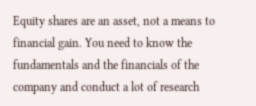Equity shares are an asset, not a means to financial gain. You need to know the fundamentals and the financials of the company and conduct a lot of research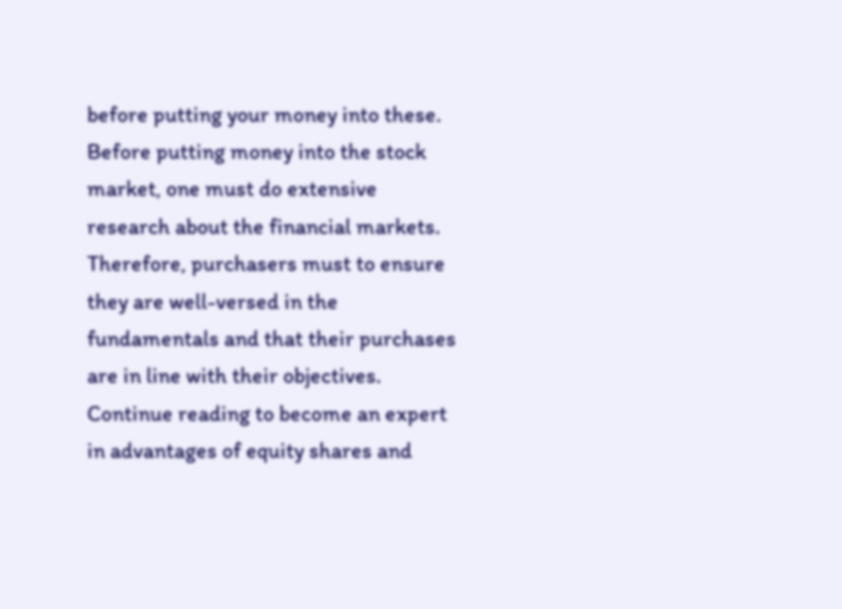before putting your money into these. Before putting money into the stock market, one must do extensive research about the financial markets. Therefore, purchasers must to ensure they are well-versed in the fundamentals and that their purchases are in line with their objectives. Continue reading to become an expert in advantages of equity shares and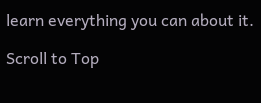learn everything you can about it.

Scroll to Top